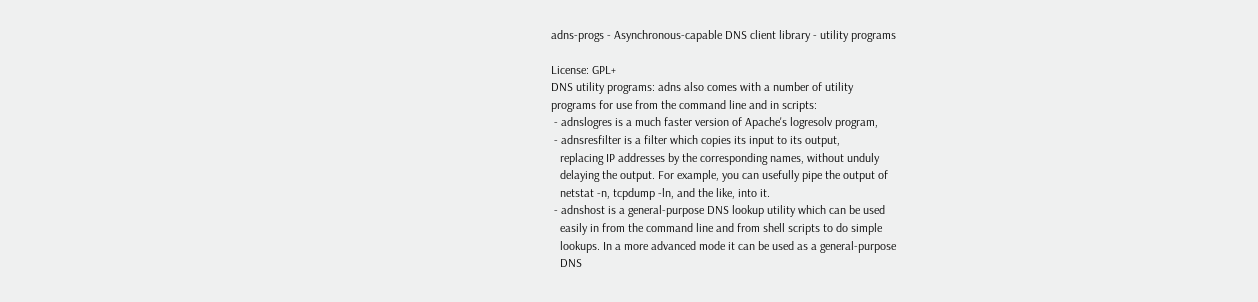adns-progs - Asynchronous-capable DNS client library - utility programs

License: GPL+
DNS utility programs: adns also comes with a number of utility
programs for use from the command line and in scripts:
 - adnslogres is a much faster version of Apache's logresolv program,
 - adnsresfilter is a filter which copies its input to its output,
   replacing IP addresses by the corresponding names, without unduly
   delaying the output. For example, you can usefully pipe the output of
   netstat -n, tcpdump -ln, and the like, into it.
 - adnshost is a general-purpose DNS lookup utility which can be used
   easily in from the command line and from shell scripts to do simple
   lookups. In a more advanced mode it can be used as a general-purpose
   DNS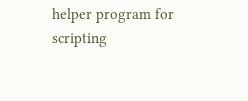helper program for scripting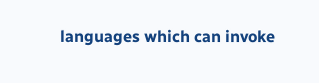languages which can invoke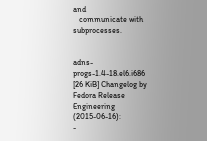and
   communicate with subprocesses.


adns-progs-1.4-18.el6.i686 [26 KiB] Changelog by Fedora Release Engineering (2015-06-16):
-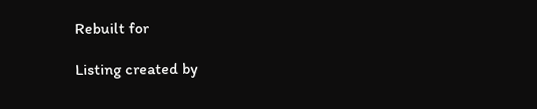Rebuilt for

Listing created by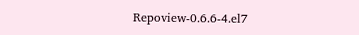Repoview-0.6.6-4.el7